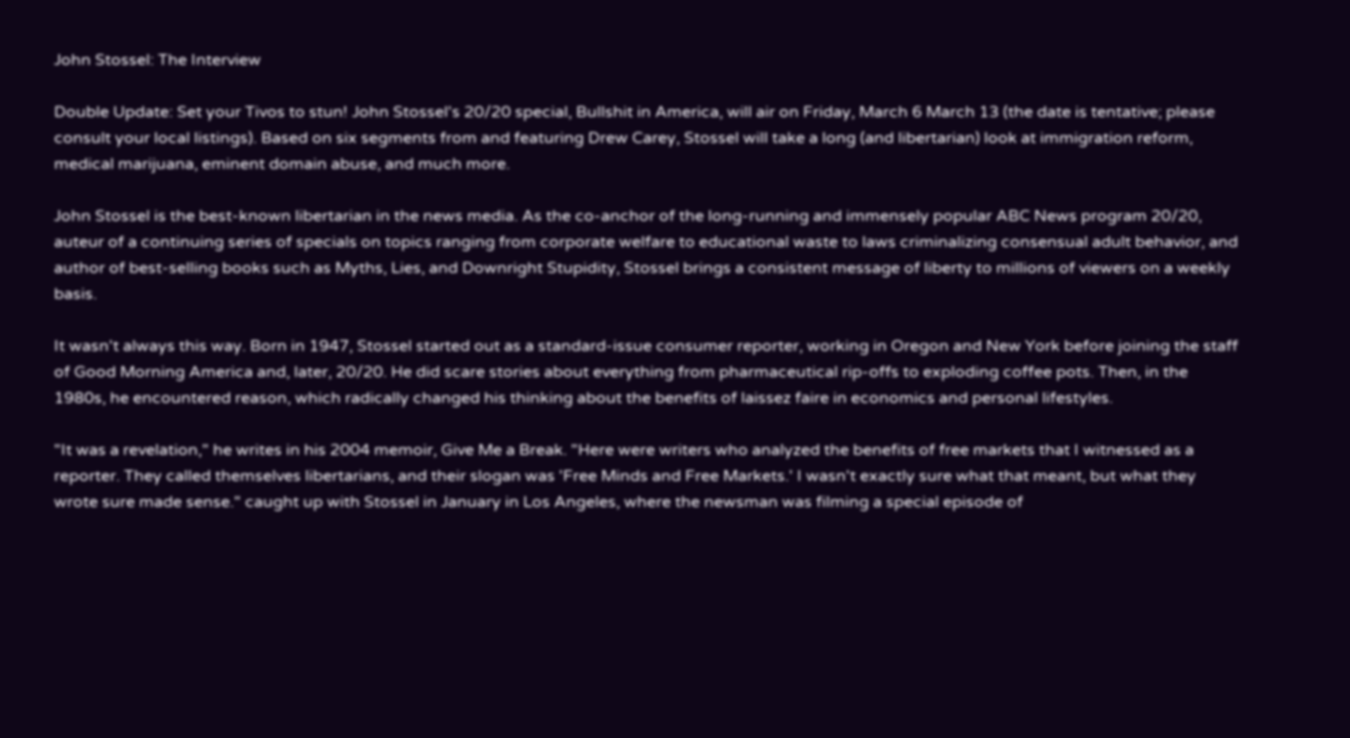John Stossel: The Interview

Double Update: Set your Tivos to stun! John Stossel's 20/20 special, Bullshit in America, will air on Friday, March 6 March 13 (the date is tentative; please consult your local listings). Based on six segments from and featuring Drew Carey, Stossel will take a long (and libertarian) look at immigration reform, medical marijuana, eminent domain abuse, and much more.

John Stossel is the best-known libertarian in the news media. As the co-anchor of the long-running and immensely popular ABC News program 20/20, auteur of a continuing series of specials on topics ranging from corporate welfare to educational waste to laws criminalizing consensual adult behavior, and author of best-selling books such as Myths, Lies, and Downright Stupidity, Stossel brings a consistent message of liberty to millions of viewers on a weekly basis.

It wasn't always this way. Born in 1947, Stossel started out as a standard-issue consumer reporter, working in Oregon and New York before joining the staff of Good Morning America and, later, 20/20. He did scare stories about everything from pharmaceutical rip-offs to exploding coffee pots. Then, in the 1980s, he encountered reason, which radically changed his thinking about the benefits of laissez faire in economics and personal lifestyles.

"It was a revelation," he writes in his 2004 memoir, Give Me a Break. "Here were writers who analyzed the benefits of free markets that I witnessed as a reporter. They called themselves libertarians, and their slogan was 'Free Minds and Free Markets.' I wasn't exactly sure what that meant, but what they wrote sure made sense." caught up with Stossel in January in Los Angeles, where the newsman was filming a special episode of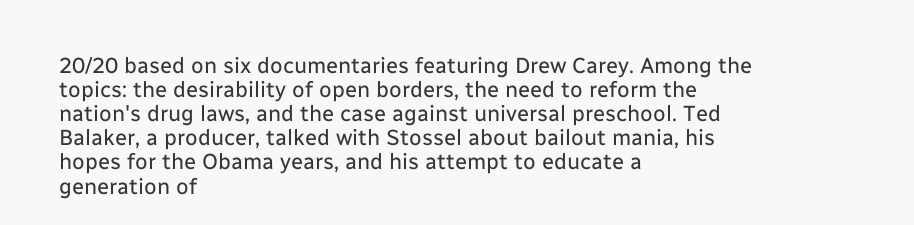20/20 based on six documentaries featuring Drew Carey. Among the topics: the desirability of open borders, the need to reform the nation's drug laws, and the case against universal preschool. Ted Balaker, a producer, talked with Stossel about bailout mania, his hopes for the Obama years, and his attempt to educate a generation of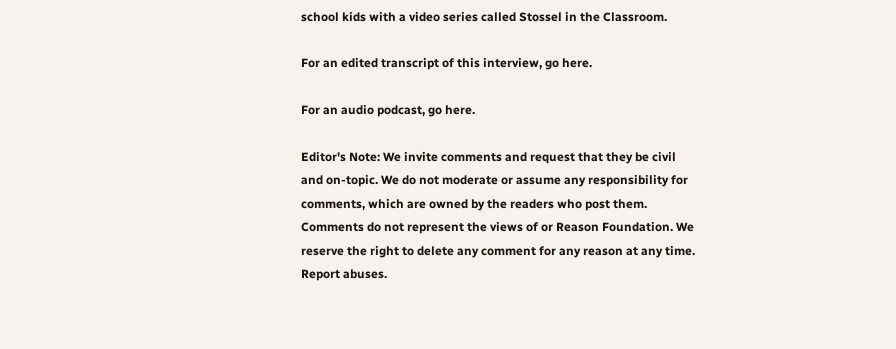school kids with a video series called Stossel in the Classroom.

For an edited transcript of this interview, go here.

For an audio podcast, go here.

Editor's Note: We invite comments and request that they be civil and on-topic. We do not moderate or assume any responsibility for comments, which are owned by the readers who post them. Comments do not represent the views of or Reason Foundation. We reserve the right to delete any comment for any reason at any time. Report abuses.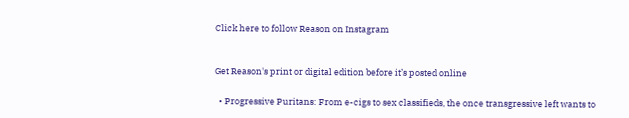Click here to follow Reason on Instagram


Get Reason's print or digital edition before it’s posted online

  • Progressive Puritans: From e-cigs to sex classifieds, the once transgressive left wants to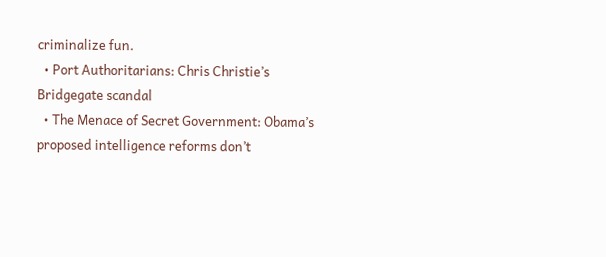criminalize fun.
  • Port Authoritarians: Chris Christie’s Bridgegate scandal
  • The Menace of Secret Government: Obama’s proposed intelligence reforms don’t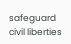safeguard civil liberties